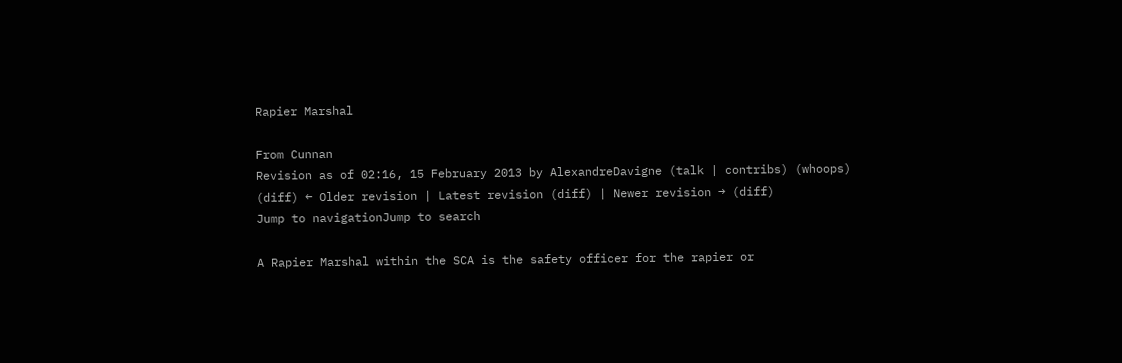Rapier Marshal

From Cunnan
Revision as of 02:16, 15 February 2013 by AlexandreDavigne (talk | contribs) (whoops)
(diff) ← Older revision | Latest revision (diff) | Newer revision → (diff)
Jump to navigationJump to search

A Rapier Marshal within the SCA is the safety officer for the rapier or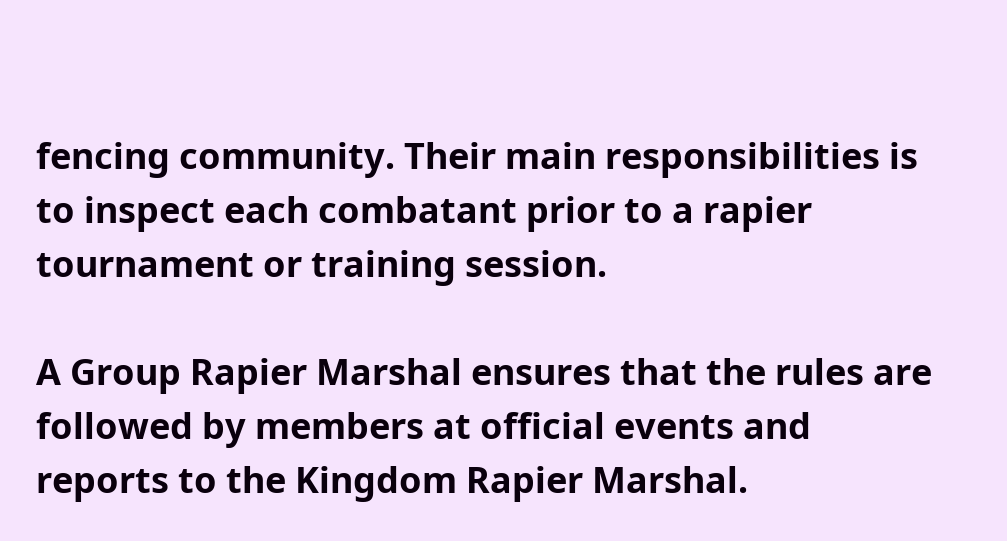fencing community. Their main responsibilities is to inspect each combatant prior to a rapier tournament or training session.

A Group Rapier Marshal ensures that the rules are followed by members at official events and reports to the Kingdom Rapier Marshal.